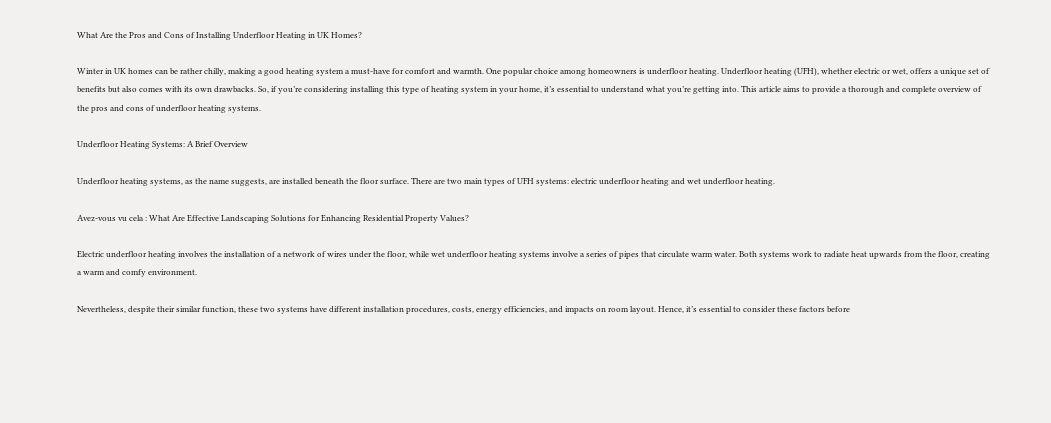What Are the Pros and Cons of Installing Underfloor Heating in UK Homes?

Winter in UK homes can be rather chilly, making a good heating system a must-have for comfort and warmth. One popular choice among homeowners is underfloor heating. Underfloor heating (UFH), whether electric or wet, offers a unique set of benefits but also comes with its own drawbacks. So, if you’re considering installing this type of heating system in your home, it’s essential to understand what you’re getting into. This article aims to provide a thorough and complete overview of the pros and cons of underfloor heating systems.

Underfloor Heating Systems: A Brief Overview

Underfloor heating systems, as the name suggests, are installed beneath the floor surface. There are two main types of UFH systems: electric underfloor heating and wet underfloor heating.

Avez-vous vu cela : What Are Effective Landscaping Solutions for Enhancing Residential Property Values?

Electric underfloor heating involves the installation of a network of wires under the floor, while wet underfloor heating systems involve a series of pipes that circulate warm water. Both systems work to radiate heat upwards from the floor, creating a warm and comfy environment.

Nevertheless, despite their similar function, these two systems have different installation procedures, costs, energy efficiencies, and impacts on room layout. Hence, it’s essential to consider these factors before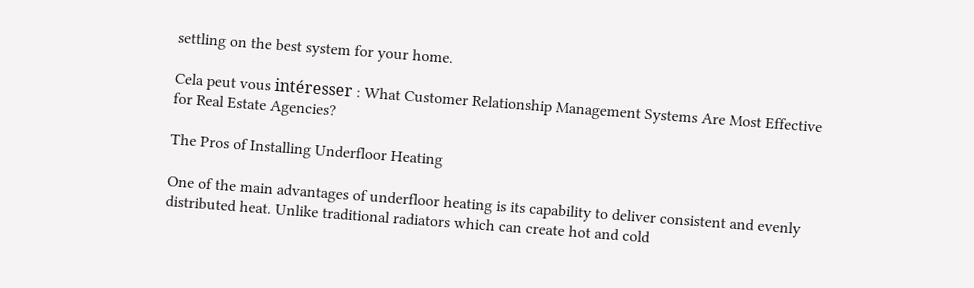settling on the best system for your home.

Cela peut vous intéresser : What Customer Relationship Management Systems Are Most Effective for Real Estate Agencies?

The Pros of Installing Underfloor Heating

One of the main advantages of underfloor heating is its capability to deliver consistent and evenly distributed heat. Unlike traditional radiators which can create hot and cold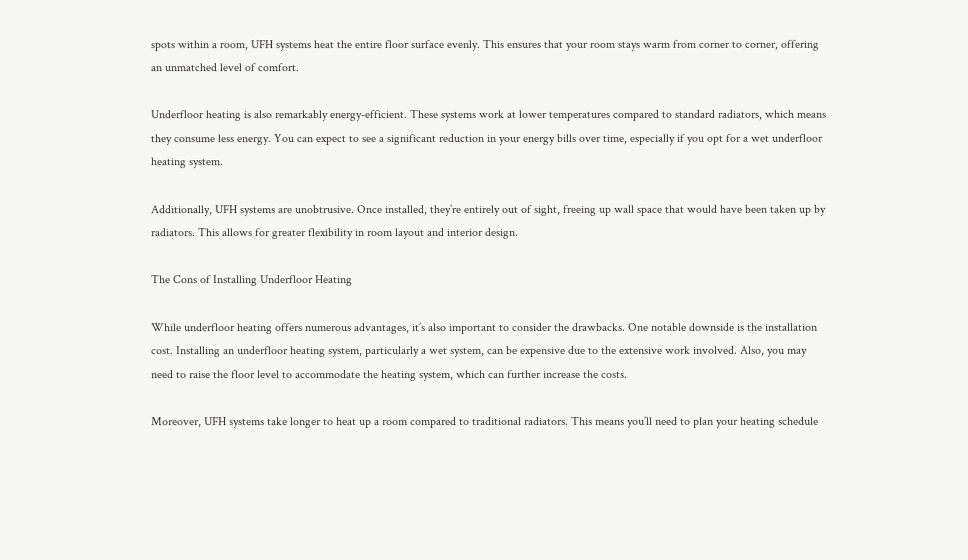spots within a room, UFH systems heat the entire floor surface evenly. This ensures that your room stays warm from corner to corner, offering an unmatched level of comfort.

Underfloor heating is also remarkably energy-efficient. These systems work at lower temperatures compared to standard radiators, which means they consume less energy. You can expect to see a significant reduction in your energy bills over time, especially if you opt for a wet underfloor heating system.

Additionally, UFH systems are unobtrusive. Once installed, they’re entirely out of sight, freeing up wall space that would have been taken up by radiators. This allows for greater flexibility in room layout and interior design.

The Cons of Installing Underfloor Heating

While underfloor heating offers numerous advantages, it’s also important to consider the drawbacks. One notable downside is the installation cost. Installing an underfloor heating system, particularly a wet system, can be expensive due to the extensive work involved. Also, you may need to raise the floor level to accommodate the heating system, which can further increase the costs.

Moreover, UFH systems take longer to heat up a room compared to traditional radiators. This means you’ll need to plan your heating schedule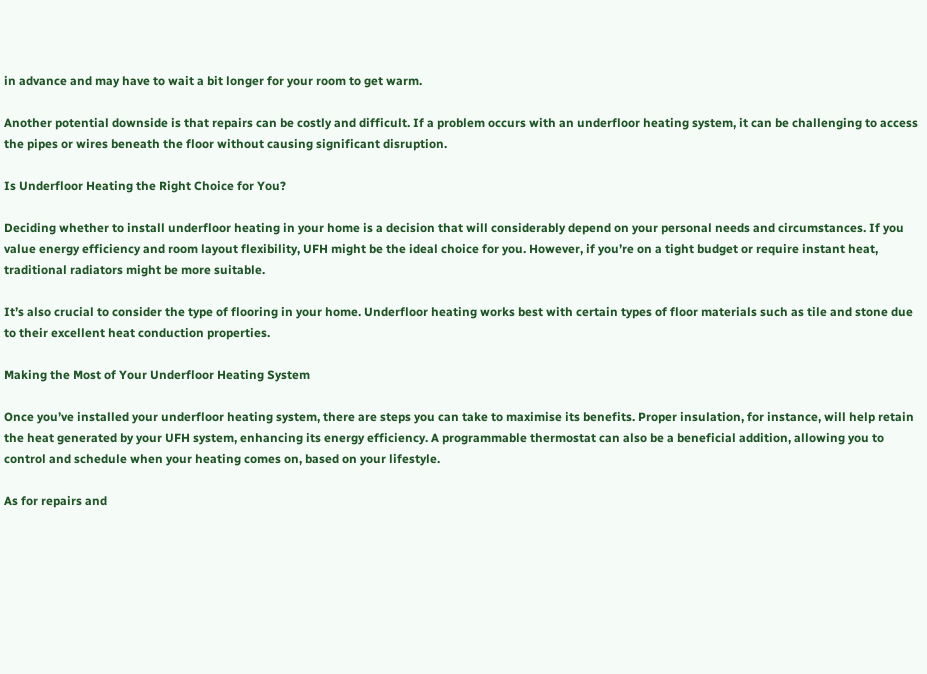in advance and may have to wait a bit longer for your room to get warm.

Another potential downside is that repairs can be costly and difficult. If a problem occurs with an underfloor heating system, it can be challenging to access the pipes or wires beneath the floor without causing significant disruption.

Is Underfloor Heating the Right Choice for You?

Deciding whether to install underfloor heating in your home is a decision that will considerably depend on your personal needs and circumstances. If you value energy efficiency and room layout flexibility, UFH might be the ideal choice for you. However, if you’re on a tight budget or require instant heat, traditional radiators might be more suitable.

It’s also crucial to consider the type of flooring in your home. Underfloor heating works best with certain types of floor materials such as tile and stone due to their excellent heat conduction properties.

Making the Most of Your Underfloor Heating System

Once you’ve installed your underfloor heating system, there are steps you can take to maximise its benefits. Proper insulation, for instance, will help retain the heat generated by your UFH system, enhancing its energy efficiency. A programmable thermostat can also be a beneficial addition, allowing you to control and schedule when your heating comes on, based on your lifestyle.

As for repairs and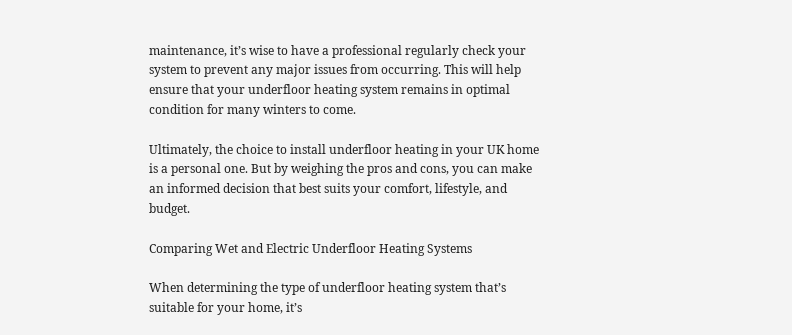maintenance, it’s wise to have a professional regularly check your system to prevent any major issues from occurring. This will help ensure that your underfloor heating system remains in optimal condition for many winters to come.

Ultimately, the choice to install underfloor heating in your UK home is a personal one. But by weighing the pros and cons, you can make an informed decision that best suits your comfort, lifestyle, and budget.

Comparing Wet and Electric Underfloor Heating Systems

When determining the type of underfloor heating system that’s suitable for your home, it’s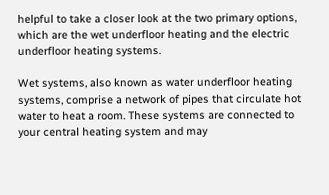helpful to take a closer look at the two primary options, which are the wet underfloor heating and the electric underfloor heating systems.

Wet systems, also known as water underfloor heating systems, comprise a network of pipes that circulate hot water to heat a room. These systems are connected to your central heating system and may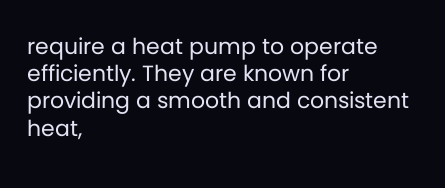require a heat pump to operate efficiently. They are known for providing a smooth and consistent heat,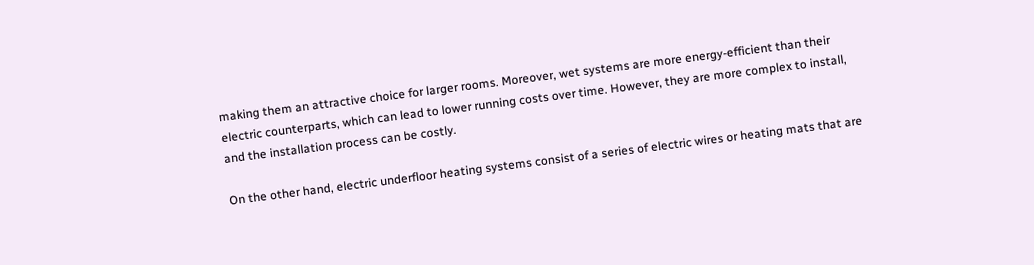making them an attractive choice for larger rooms. Moreover, wet systems are more energy-efficient than their electric counterparts, which can lead to lower running costs over time. However, they are more complex to install, and the installation process can be costly.

On the other hand, electric underfloor heating systems consist of a series of electric wires or heating mats that are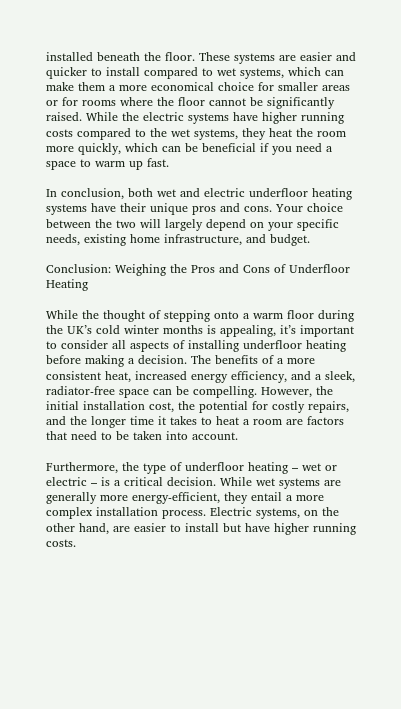installed beneath the floor. These systems are easier and quicker to install compared to wet systems, which can make them a more economical choice for smaller areas or for rooms where the floor cannot be significantly raised. While the electric systems have higher running costs compared to the wet systems, they heat the room more quickly, which can be beneficial if you need a space to warm up fast.

In conclusion, both wet and electric underfloor heating systems have their unique pros and cons. Your choice between the two will largely depend on your specific needs, existing home infrastructure, and budget.

Conclusion: Weighing the Pros and Cons of Underfloor Heating

While the thought of stepping onto a warm floor during the UK’s cold winter months is appealing, it’s important to consider all aspects of installing underfloor heating before making a decision. The benefits of a more consistent heat, increased energy efficiency, and a sleek, radiator-free space can be compelling. However, the initial installation cost, the potential for costly repairs, and the longer time it takes to heat a room are factors that need to be taken into account.

Furthermore, the type of underfloor heating – wet or electric – is a critical decision. While wet systems are generally more energy-efficient, they entail a more complex installation process. Electric systems, on the other hand, are easier to install but have higher running costs.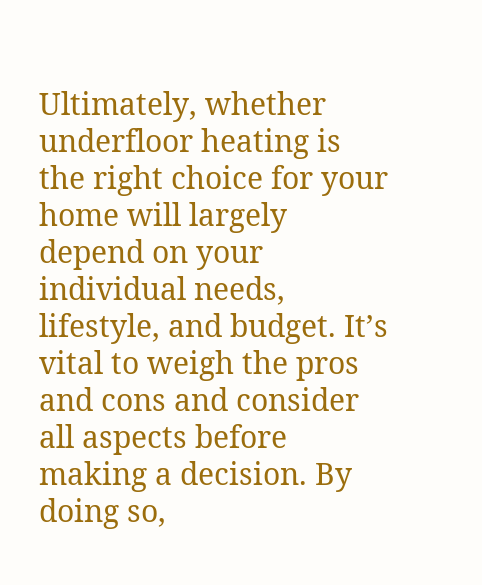Ultimately, whether underfloor heating is the right choice for your home will largely depend on your individual needs, lifestyle, and budget. It’s vital to weigh the pros and cons and consider all aspects before making a decision. By doing so,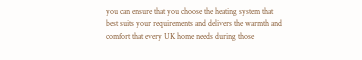you can ensure that you choose the heating system that best suits your requirements and delivers the warmth and comfort that every UK home needs during those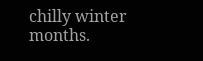chilly winter months.